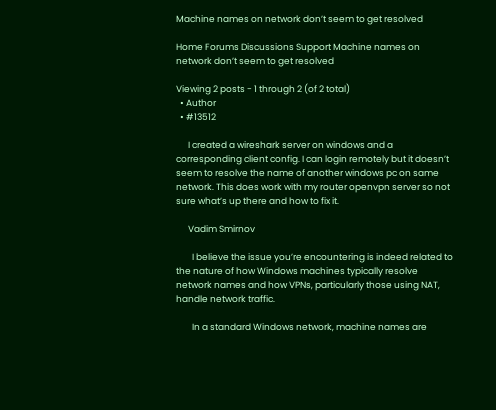Machine names on network don’t seem to get resolved

Home Forums Discussions Support Machine names on network don’t seem to get resolved

Viewing 2 posts - 1 through 2 (of 2 total)
  • Author
  • #13512

      I created a wireshark server on windows and a corresponding client config. I can login remotely but it doesn’t seem to resolve the name of another windows pc on same network. This does work with my router openvpn server so not sure what’s up there and how to fix it.

      Vadim Smirnov

        I believe the issue you’re encountering is indeed related to the nature of how Windows machines typically resolve network names and how VPNs, particularly those using NAT, handle network traffic.

        In a standard Windows network, machine names are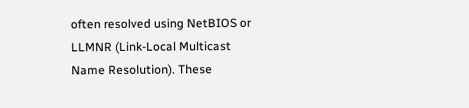often resolved using NetBIOS or LLMNR (Link-Local Multicast Name Resolution). These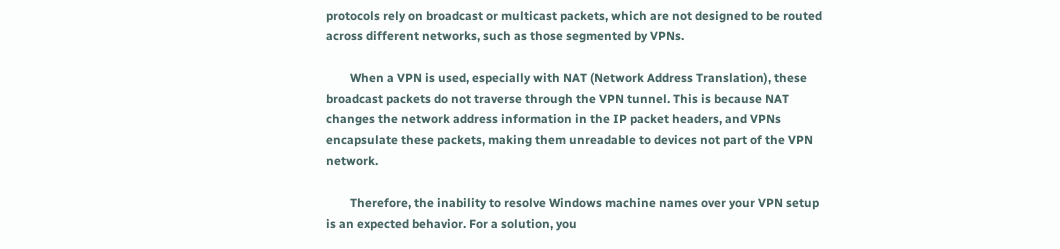protocols rely on broadcast or multicast packets, which are not designed to be routed across different networks, such as those segmented by VPNs.

        When a VPN is used, especially with NAT (Network Address Translation), these broadcast packets do not traverse through the VPN tunnel. This is because NAT changes the network address information in the IP packet headers, and VPNs encapsulate these packets, making them unreadable to devices not part of the VPN network.

        Therefore, the inability to resolve Windows machine names over your VPN setup is an expected behavior. For a solution, you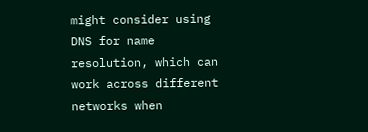might consider using DNS for name resolution, which can work across different networks when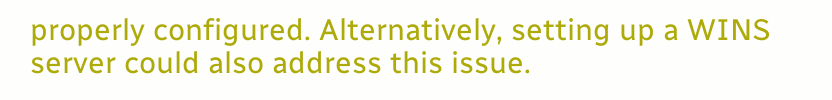properly configured. Alternatively, setting up a WINS server could also address this issue.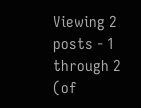Viewing 2 posts - 1 through 2 (of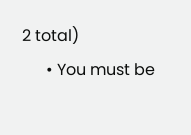2 total)
      • You must be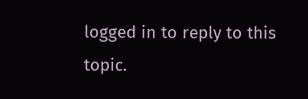logged in to reply to this topic.